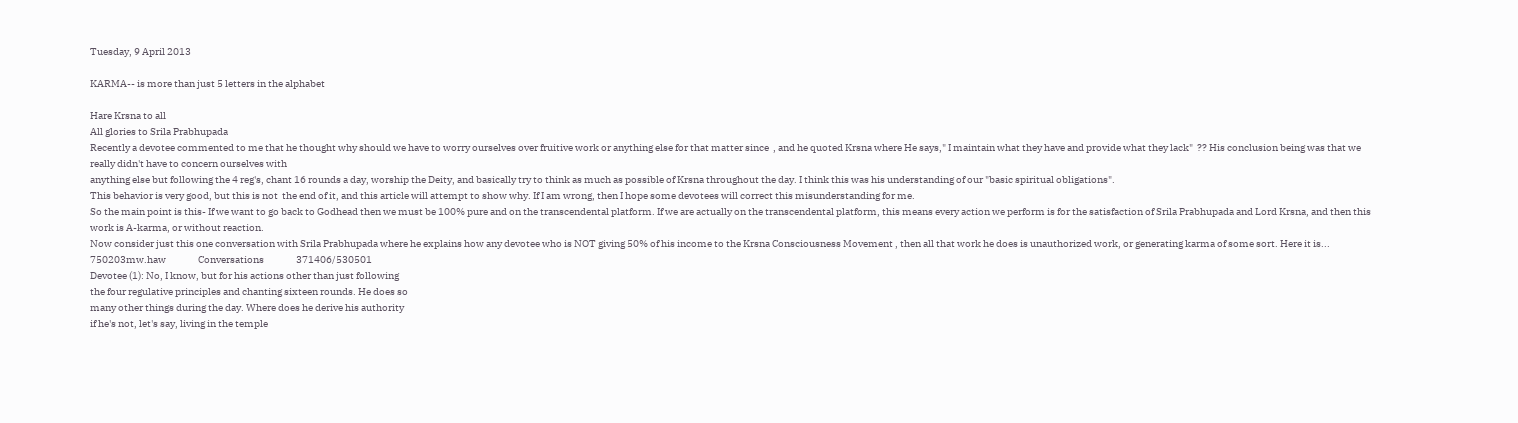Tuesday, 9 April 2013

KARMA-- is more than just 5 letters in the alphabet

Hare Krsna to all
All glories to Srila Prabhupada
Recently a devotee commented to me that he thought why should we have to worry ourselves over fruitive work or anything else for that matter since  , and he quoted Krsna where He says," I maintain what they have and provide what they lack"  ?? His conclusion being was that we really didn't have to concern ourselves with
anything else but following the 4 reg's, chant 16 rounds a day, worship the Deity, and basically try to think as much as possible of Krsna throughout the day. I think this was his understanding of our "basic spiritual obligations".
This behavior is very good, but this is not  the end of it, and this article will attempt to show why. If I am wrong, then I hope some devotees will correct this misunderstanding for me.
So the main point is this- If we want to go back to Godhead then we must be 100% pure and on the transcendental platform. If we are actually on the transcendental platform, this means every action we perform is for the satisfaction of Srila Prabhupada and Lord Krsna, and then this work is A-karma, or without reaction.
Now consider just this one conversation with Srila Prabhupada where he explains how any devotee who is NOT giving 50% of his income to the Krsna Consciousness Movement , then all that work he does is unauthorized work, or generating karma of some sort. Here it is...
750203mw.haw                Conversations                371406/530501
Devotee (1): No, I know, but for his actions other than just following
the four regulative principles and chanting sixteen rounds. He does so
many other things during the day. Where does he derive his authority
if he's not, let's say, living in the temple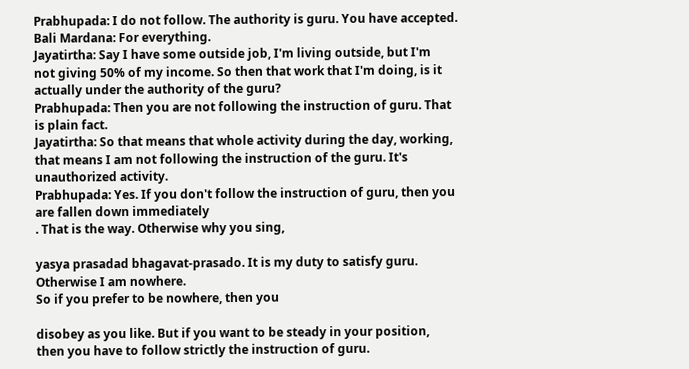Prabhupada: I do not follow. The authority is guru. You have accepted.
Bali Mardana: For everything.
Jayatirtha: Say I have some outside job, I'm living outside, but I'm
not giving 50% of my income. So then that work that I'm doing, is it
actually under the authority of the guru?
Prabhupada: Then you are not following the instruction of guru. That
is plain fact.
Jayatirtha: So that means that whole activity during the day, working,
that means I am not following the instruction of the guru. It's
unauthorized activity.
Prabhupada: Yes. If you don't follow the instruction of guru, then you
are fallen down immediately
. That is the way. Otherwise why you sing,

yasya prasadad bhagavat-prasado. It is my duty to satisfy guru.
Otherwise I am nowhere.
So if you prefer to be nowhere, then you

disobey as you like. But if you want to be steady in your position,
then you have to follow strictly the instruction of guru.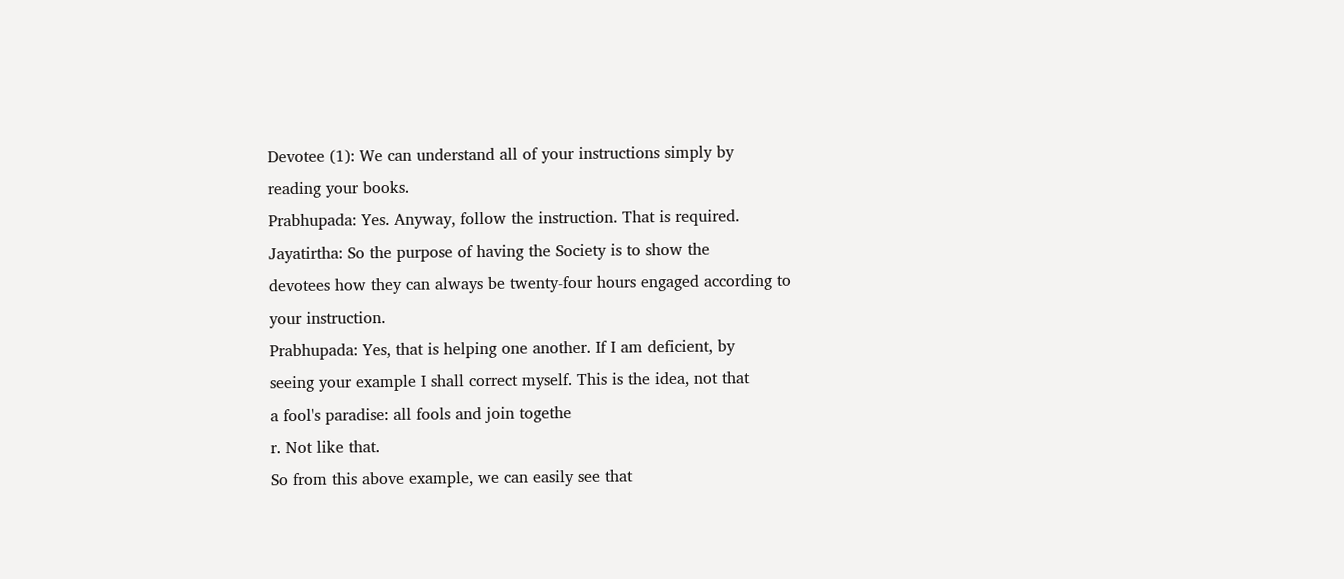Devotee (1): We can understand all of your instructions simply by
reading your books.
Prabhupada: Yes. Anyway, follow the instruction. That is required.
Jayatirtha: So the purpose of having the Society is to show the
devotees how they can always be twenty-four hours engaged according to
your instruction.
Prabhupada: Yes, that is helping one another. If I am deficient, by
seeing your example I shall correct myself. This is the idea, not that
a fool's paradise: all fools and join togethe
r. Not like that.
So from this above example, we can easily see that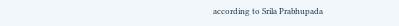according to Srila Prabhupada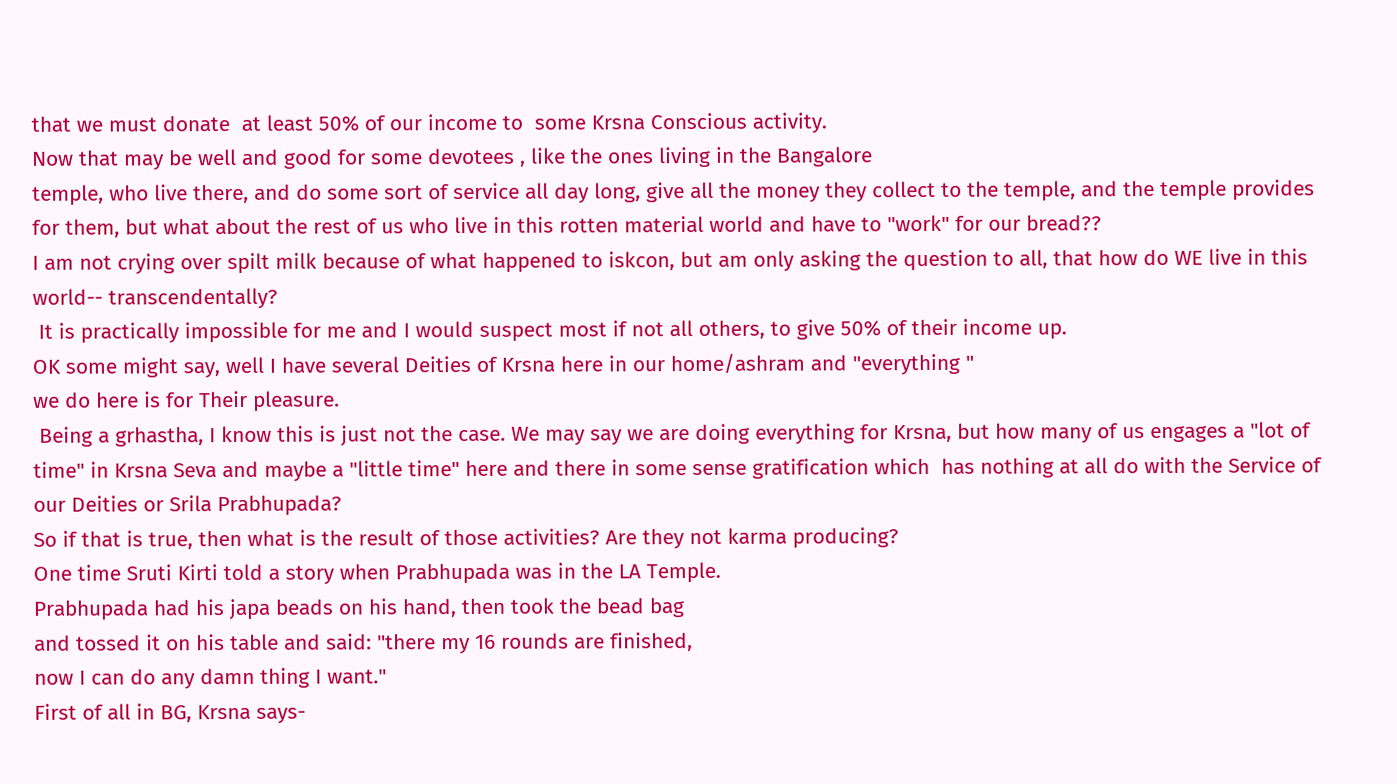that we must donate  at least 50% of our income to  some Krsna Conscious activity.
Now that may be well and good for some devotees , like the ones living in the Bangalore
temple, who live there, and do some sort of service all day long, give all the money they collect to the temple, and the temple provides for them, but what about the rest of us who live in this rotten material world and have to "work" for our bread??
I am not crying over spilt milk because of what happened to iskcon, but am only asking the question to all, that how do WE live in this world-- transcendentally?
 It is practically impossible for me and I would suspect most if not all others, to give 50% of their income up.
OK some might say, well I have several Deities of Krsna here in our home/ashram and "everything "
we do here is for Their pleasure.
 Being a grhastha, I know this is just not the case. We may say we are doing everything for Krsna, but how many of us engages a "lot of time" in Krsna Seva and maybe a "little time" here and there in some sense gratification which  has nothing at all do with the Service of our Deities or Srila Prabhupada?
So if that is true, then what is the result of those activities? Are they not karma producing?
One time Sruti Kirti told a story when Prabhupada was in the LA Temple.
Prabhupada had his japa beads on his hand, then took the bead bag
and tossed it on his table and said: "there my 16 rounds are finished,
now I can do any damn thing I want."
First of all in BG, Krsna says-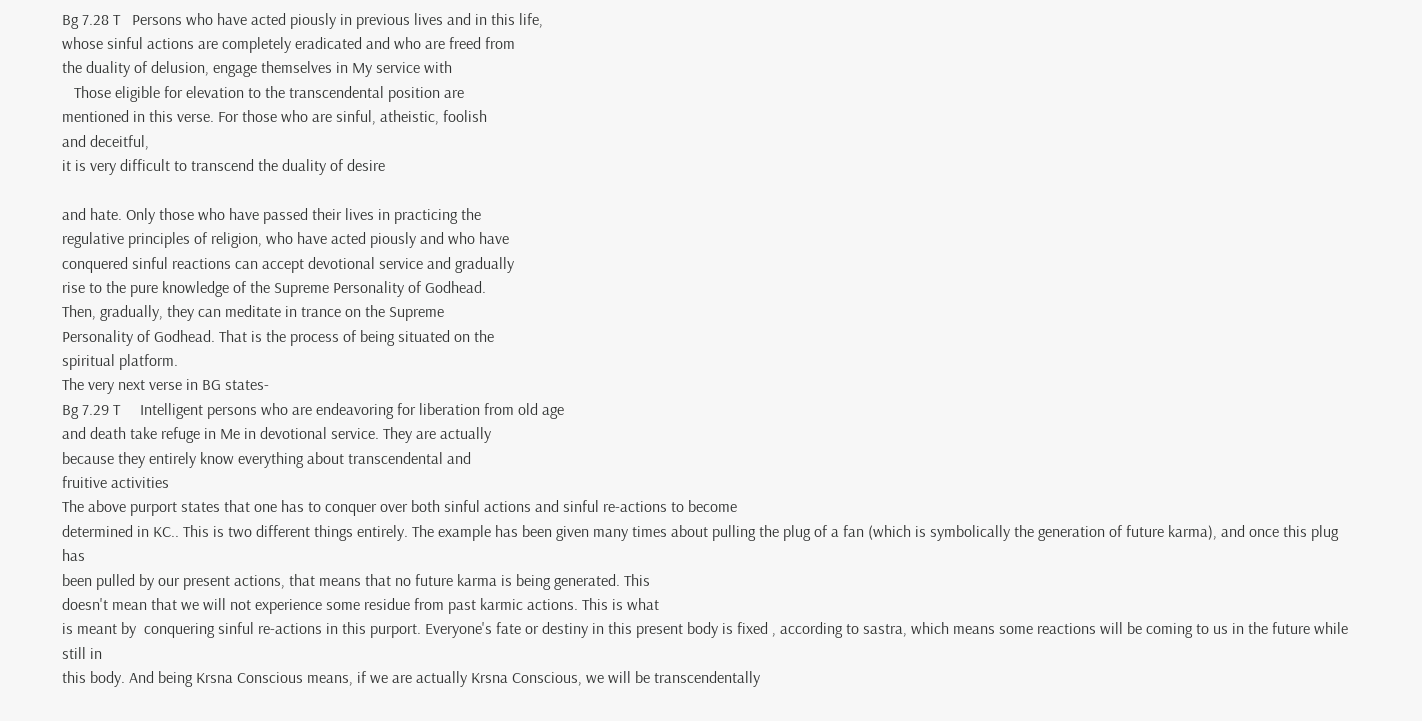Bg 7.28 T   Persons who have acted piously in previous lives and in this life,
whose sinful actions are completely eradicated and who are freed from
the duality of delusion, engage themselves in My service with
   Those eligible for elevation to the transcendental position are
mentioned in this verse. For those who are sinful, atheistic, foolish
and deceitful,
it is very difficult to transcend the duality of desire

and hate. Only those who have passed their lives in practicing the
regulative principles of religion, who have acted piously and who have
conquered sinful reactions can accept devotional service and gradually
rise to the pure knowledge of the Supreme Personality of Godhead.
Then, gradually, they can meditate in trance on the Supreme
Personality of Godhead. That is the process of being situated on the
spiritual platform.
The very next verse in BG states-
Bg 7.29 T     Intelligent persons who are endeavoring for liberation from old age
and death take refuge in Me in devotional service. They are actually
because they entirely know everything about transcendental and
fruitive activities
The above purport states that one has to conquer over both sinful actions and sinful re-actions to become
determined in KC.. This is two different things entirely. The example has been given many times about pulling the plug of a fan (which is symbolically the generation of future karma), and once this plug has
been pulled by our present actions, that means that no future karma is being generated. This
doesn't mean that we will not experience some residue from past karmic actions. This is what
is meant by  conquering sinful re-actions in this purport. Everyone's fate or destiny in this present body is fixed , according to sastra, which means some reactions will be coming to us in the future while still in
this body. And being Krsna Conscious means, if we are actually Krsna Conscious, we will be transcendentally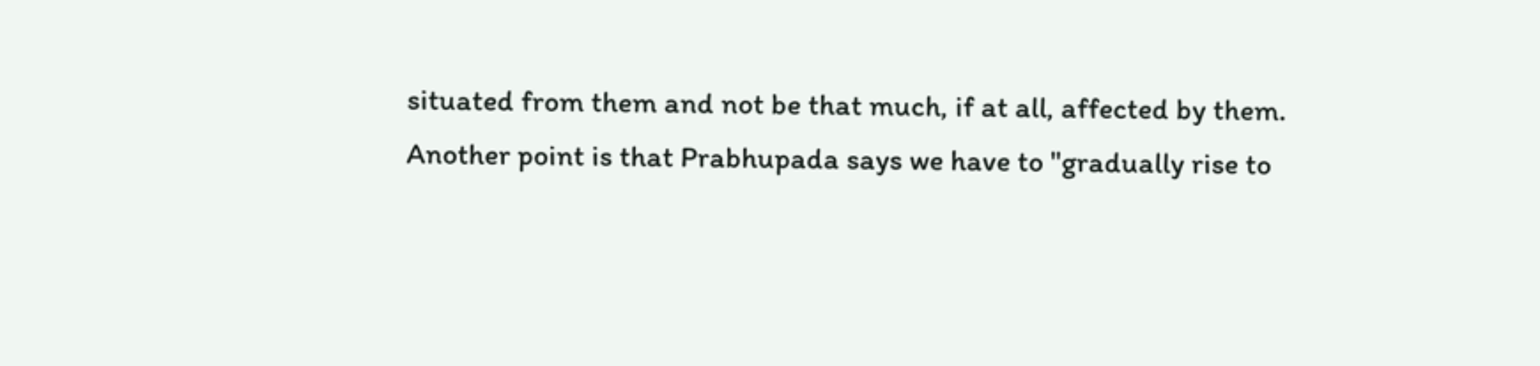situated from them and not be that much, if at all, affected by them.
Another point is that Prabhupada says we have to "gradually rise to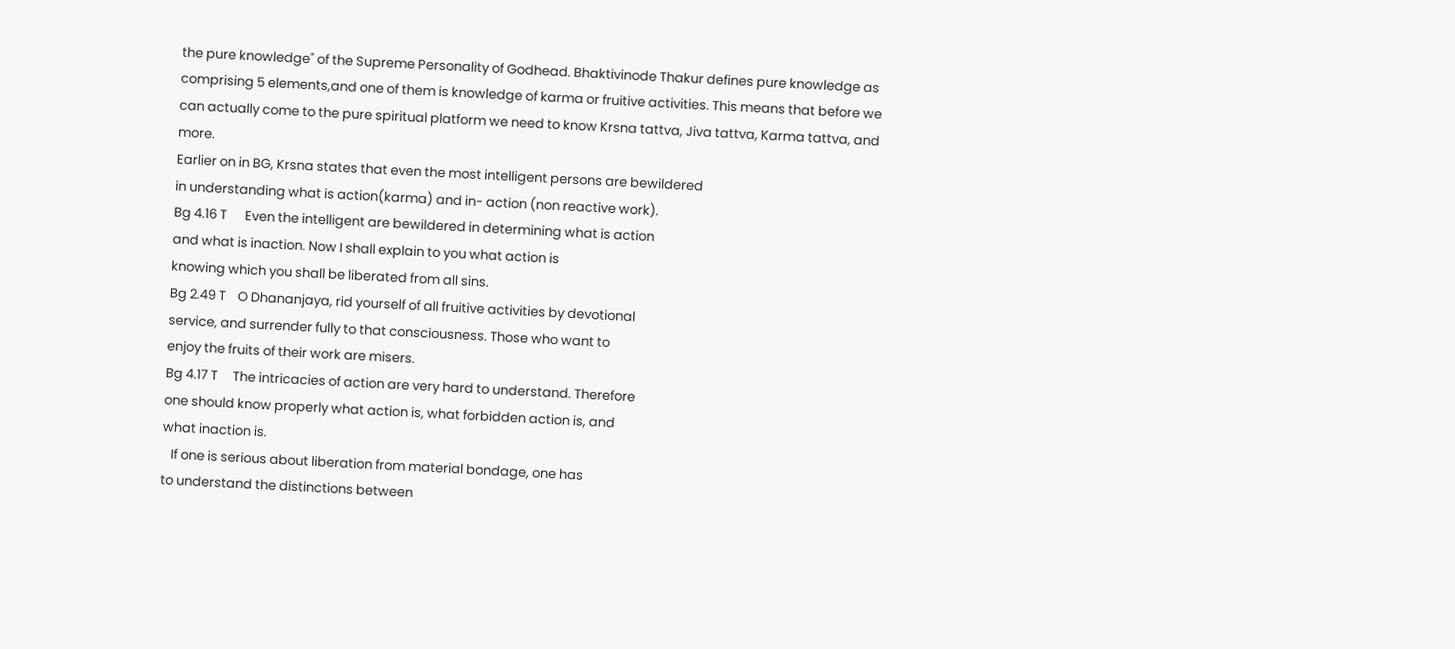the pure knowledge" of the Supreme Personality of Godhead. Bhaktivinode Thakur defines pure knowledge as comprising 5 elements,and one of them is knowledge of karma or fruitive activities. This means that before we can actually come to the pure spiritual platform we need to know Krsna tattva, Jiva tattva, Karma tattva, and more.
Earlier on in BG, Krsna states that even the most intelligent persons are bewildered
in understanding what is action(karma) and in- action (non reactive work).
Bg 4.16 T      Even the intelligent are bewildered in determining what is action
and what is inaction. Now I shall explain to you what action is
knowing which you shall be liberated from all sins.
Bg 2.49 T    O Dhananjaya, rid yourself of all fruitive activities by devotional
service, and surrender fully to that consciousness. Those who want to
enjoy the fruits of their work are misers.
Bg 4.17 T     The intricacies of action are very hard to understand. Therefore
one should know properly what action is, what forbidden action is, and
what inaction is.
   If one is serious about liberation from material bondage, one has
to understand the distinctions between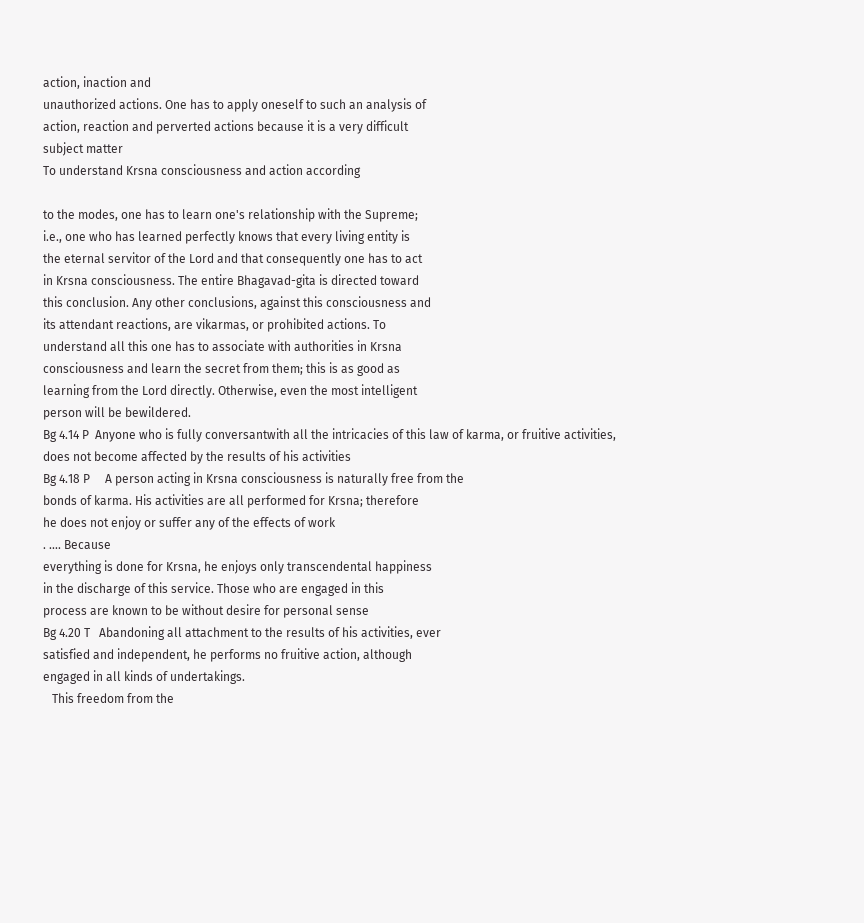action, inaction and
unauthorized actions. One has to apply oneself to such an analysis of
action, reaction and perverted actions because it is a very difficult
subject matter
To understand Krsna consciousness and action according

to the modes, one has to learn one's relationship with the Supreme;
i.e., one who has learned perfectly knows that every living entity is
the eternal servitor of the Lord and that consequently one has to act
in Krsna consciousness. The entire Bhagavad-gita is directed toward
this conclusion. Any other conclusions, against this consciousness and
its attendant reactions, are vikarmas, or prohibited actions. To
understand all this one has to associate with authorities in Krsna
consciousness and learn the secret from them; this is as good as
learning from the Lord directly. Otherwise, even the most intelligent
person will be bewildered.
Bg 4.14 P  Anyone who is fully conversantwith all the intricacies of this law of karma, or fruitive activities,
does not become affected by the results of his activities
Bg 4.18 P     A person acting in Krsna consciousness is naturally free from the
bonds of karma. His activities are all performed for Krsna; therefore
he does not enjoy or suffer any of the effects of work
. .... Because
everything is done for Krsna, he enjoys only transcendental happiness
in the discharge of this service. Those who are engaged in this
process are known to be without desire for personal sense
Bg 4.20 T   Abandoning all attachment to the results of his activities, ever
satisfied and independent, he performs no fruitive action, although
engaged in all kinds of undertakings.
   This freedom from the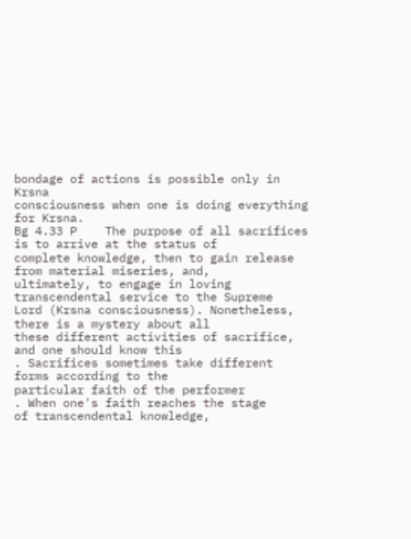bondage of actions is possible only in Krsna
consciousness when one is doing everything for Krsna.
Bg 4.33 P    The purpose of all sacrifices is to arrive at the status of
complete knowledge, then to gain release from material miseries, and,
ultimately, to engage in loving transcendental service to the Supreme
Lord (Krsna consciousness). Nonetheless, there is a mystery about all
these different activities of sacrifice, and one should know this
. Sacrifices sometimes take different forms according to the
particular faith of the performer
. When one's faith reaches the stage
of transcendental knowledge,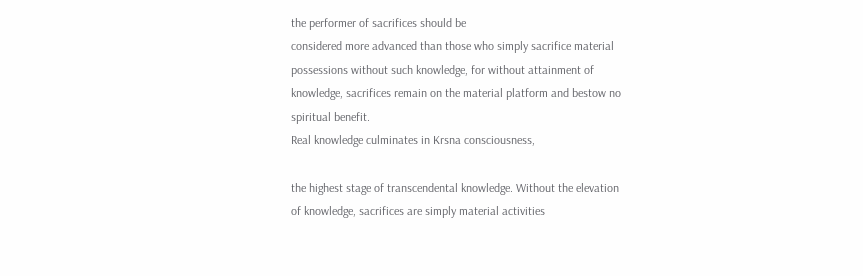the performer of sacrifices should be
considered more advanced than those who simply sacrifice material
possessions without such knowledge, for without attainment of
knowledge, sacrifices remain on the material platform and bestow no
spiritual benefit.
Real knowledge culminates in Krsna consciousness,

the highest stage of transcendental knowledge. Without the elevation
of knowledge, sacrifices are simply material activities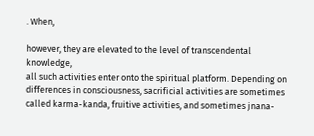. When,

however, they are elevated to the level of transcendental knowledge,
all such activities enter onto the spiritual platform. Depending on
differences in consciousness, sacrificial activities are sometimes
called karma-kanda, fruitive activities, and sometimes jnana-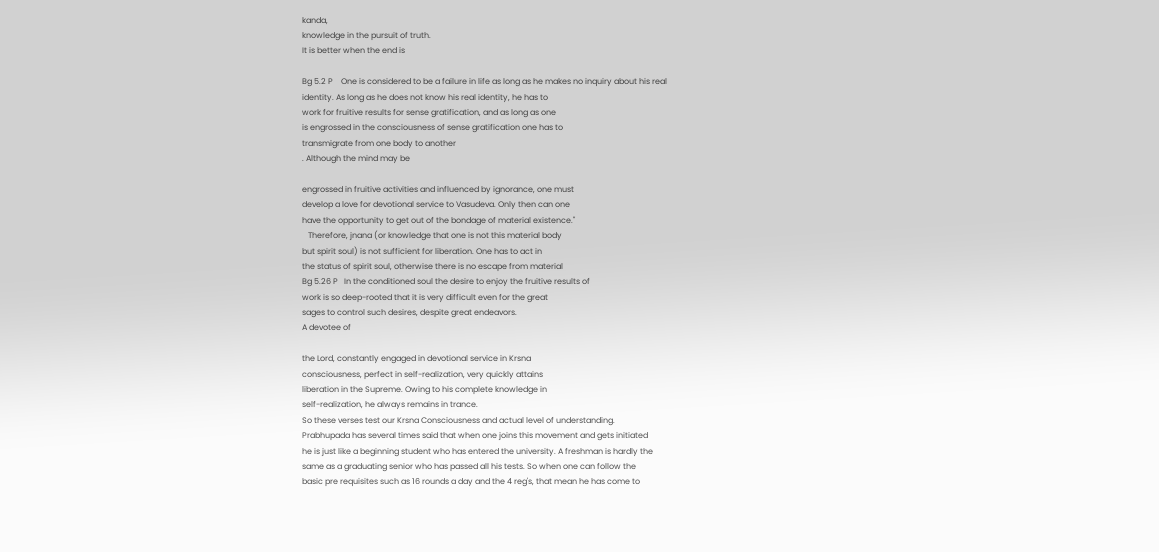kanda,
knowledge in the pursuit of truth.
It is better when the end is

Bg 5.2 P    One is considered to be a failure in life as long as he makes no inquiry about his real
identity. As long as he does not know his real identity, he has to
work for fruitive results for sense gratification, and as long as one
is engrossed in the consciousness of sense gratification one has to
transmigrate from one body to another
. Although the mind may be

engrossed in fruitive activities and influenced by ignorance, one must
develop a love for devotional service to Vasudeva. Only then can one
have the opportunity to get out of the bondage of material existence."
   Therefore, jnana (or knowledge that one is not this material body
but spirit soul) is not sufficient for liberation. One has to act in
the status of spirit soul, otherwise there is no escape from material
Bg 5.26 P   In the conditioned soul the desire to enjoy the fruitive results of
work is so deep-rooted that it is very difficult even for the great
sages to control such desires, despite great endeavors.
A devotee of

the Lord, constantly engaged in devotional service in Krsna
consciousness, perfect in self-realization, very quickly attains
liberation in the Supreme. Owing to his complete knowledge in
self-realization, he always remains in trance.
So these verses test our Krsna Consciousness and actual level of understanding.
Prabhupada has several times said that when one joins this movement and gets initiated
he is just like a beginning student who has entered the university. A freshman is hardly the
same as a graduating senior who has passed all his tests. So when one can follow the
basic pre requisites such as 16 rounds a day and the 4 reg's, that mean he has come to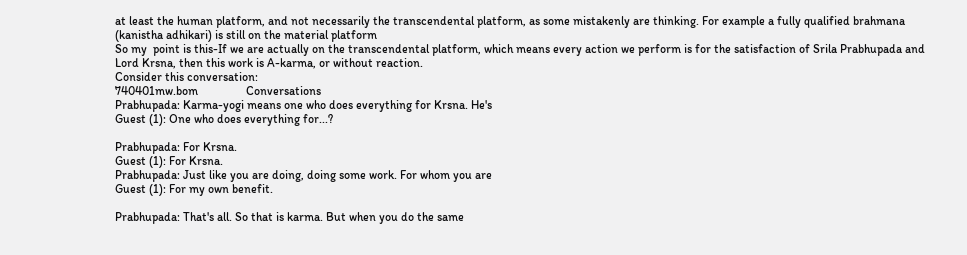at least the human platform, and not necessarily the transcendental platform, as some mistakenly are thinking. For example a fully qualified brahmana (kanistha adhikari) is still on the material platform
So my  point is this-If we are actually on the transcendental platform, which means every action we perform is for the satisfaction of Srila Prabhupada and Lord Krsna, then this work is A-karma, or without reaction.
Consider this conversation:
740401mw.bom                Conversations
Prabhupada: Karma-yogi means one who does everything for Krsna. He's
Guest (1): One who does everything for...?

Prabhupada: For Krsna.
Guest (1): For Krsna.
Prabhupada: Just like you are doing, doing some work. For whom you are
Guest (1): For my own benefit.

Prabhupada: That's all. So that is karma. But when you do the same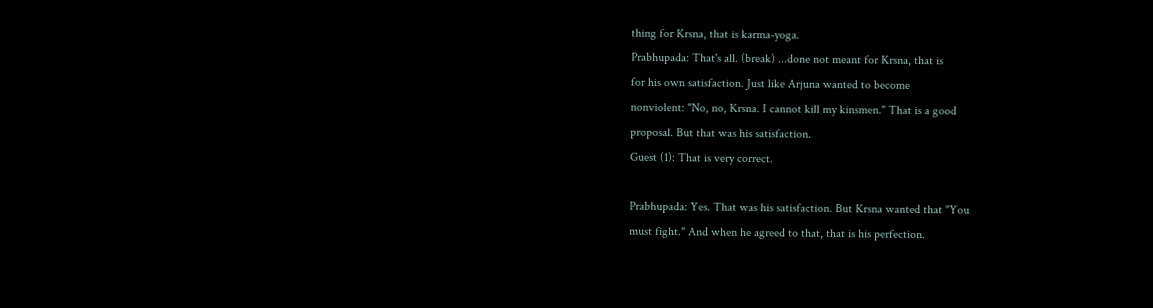thing for Krsna, that is karma-yoga.
Prabhupada: That's all. (break) ...done not meant for Krsna, that is
for his own satisfaction. Just like Arjuna wanted to become
nonviolent: "No, no, Krsna. I cannot kill my kinsmen." That is a good
proposal. But that was his satisfaction.
Guest (1): That is very correct.

Prabhupada: Yes. That was his satisfaction. But Krsna wanted that "You
must fight." And when he agreed to that, that is his perfection.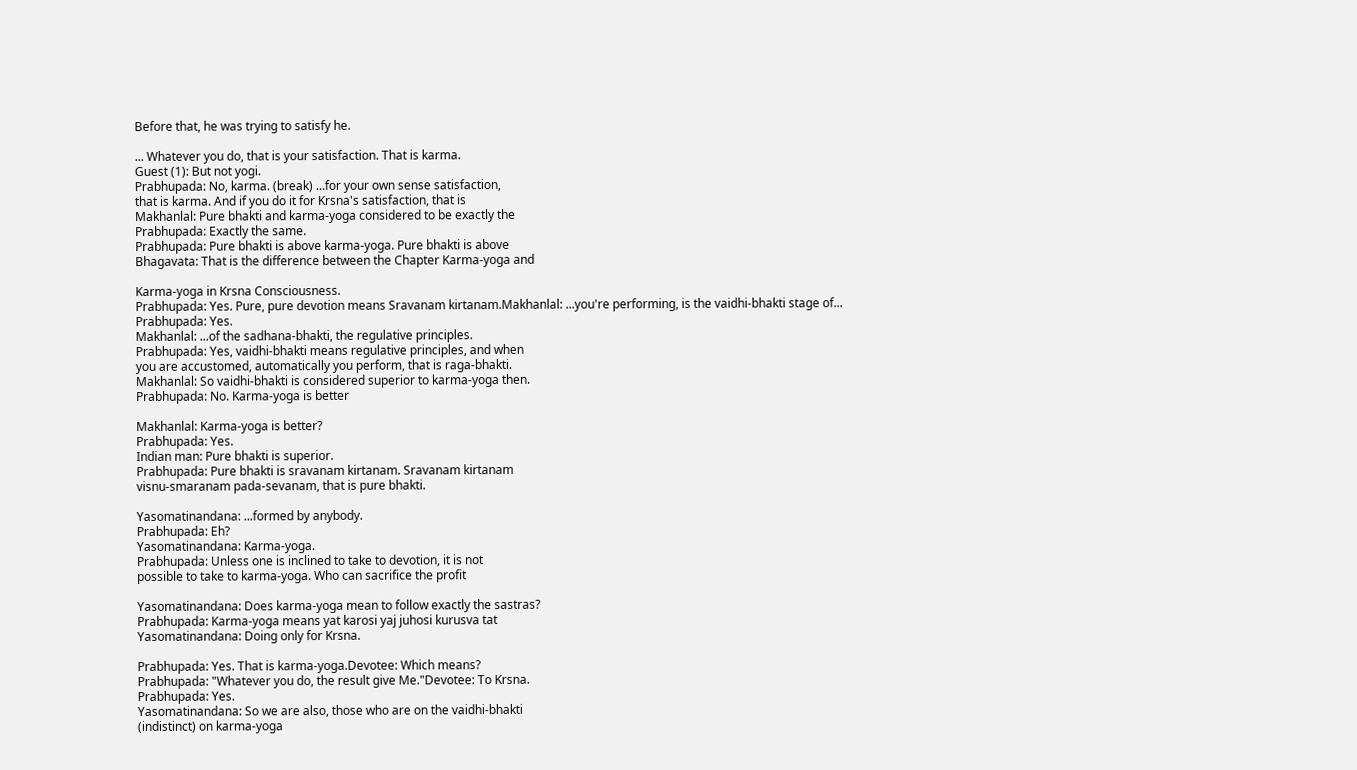Before that, he was trying to satisfy he.

... Whatever you do, that is your satisfaction. That is karma.
Guest (1): But not yogi.
Prabhupada: No, karma. (break) ...for your own sense satisfaction,
that is karma. And if you do it for Krsna's satisfaction, that is
Makhanlal: Pure bhakti and karma-yoga considered to be exactly the
Prabhupada: Exactly the same.
Prabhupada: Pure bhakti is above karma-yoga. Pure bhakti is above
Bhagavata: That is the difference between the Chapter Karma-yoga and

Karma-yoga in Krsna Consciousness.
Prabhupada: Yes. Pure, pure devotion means Sravanam kirtanam.Makhanlal: ...you're performing, is the vaidhi-bhakti stage of...
Prabhupada: Yes.
Makhanlal: ...of the sadhana-bhakti, the regulative principles.
Prabhupada: Yes, vaidhi-bhakti means regulative principles, and when
you are accustomed, automatically you perform, that is raga-bhakti.
Makhanlal: So vaidhi-bhakti is considered superior to karma-yoga then.
Prabhupada: No. Karma-yoga is better

Makhanlal: Karma-yoga is better?
Prabhupada: Yes.
Indian man: Pure bhakti is superior.
Prabhupada: Pure bhakti is sravanam kirtanam. Sravanam kirtanam
visnu-smaranam pada-sevanam, that is pure bhakti.

Yasomatinandana: ...formed by anybody.
Prabhupada: Eh?
Yasomatinandana: Karma-yoga.
Prabhupada: Unless one is inclined to take to devotion, it is not
possible to take to karma-yoga. Who can sacrifice the profit

Yasomatinandana: Does karma-yoga mean to follow exactly the sastras?
Prabhupada: Karma-yoga means yat karosi yaj juhosi kurusva tat
Yasomatinandana: Doing only for Krsna.

Prabhupada: Yes. That is karma-yoga.Devotee: Which means?
Prabhupada: "Whatever you do, the result give Me."Devotee: To Krsna.
Prabhupada: Yes.
Yasomatinandana: So we are also, those who are on the vaidhi-bhakti
(indistinct) on karma-yoga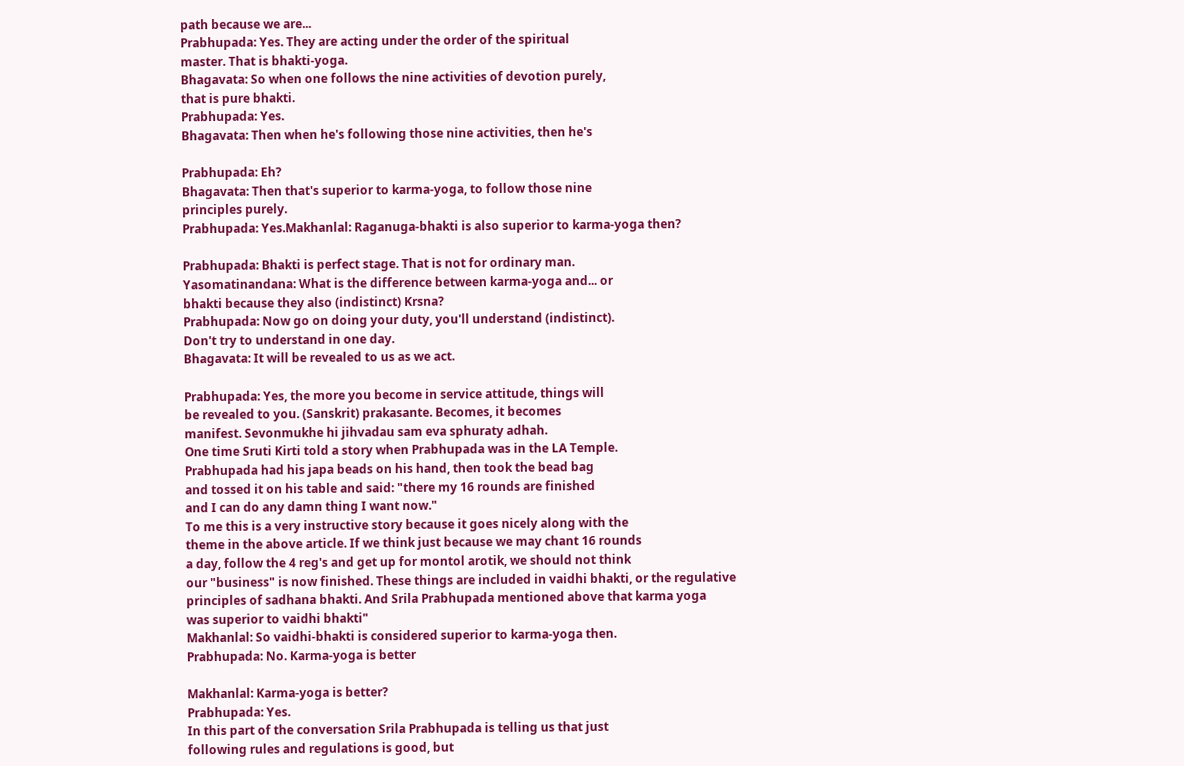path because we are...
Prabhupada: Yes. They are acting under the order of the spiritual
master. That is bhakti-yoga.
Bhagavata: So when one follows the nine activities of devotion purely,
that is pure bhakti.
Prabhupada: Yes.
Bhagavata: Then when he's following those nine activities, then he's

Prabhupada: Eh?
Bhagavata: Then that's superior to karma-yoga, to follow those nine
principles purely.
Prabhupada: Yes.Makhanlal: Raganuga-bhakti is also superior to karma-yoga then?

Prabhupada: Bhakti is perfect stage. That is not for ordinary man.
Yasomatinandana: What is the difference between karma-yoga and... or
bhakti because they also (indistinct) Krsna?
Prabhupada: Now go on doing your duty, you'll understand (indistinct).
Don't try to understand in one day.
Bhagavata: It will be revealed to us as we act.

Prabhupada: Yes, the more you become in service attitude, things will
be revealed to you. (Sanskrit) prakasante. Becomes, it becomes
manifest. Sevonmukhe hi jihvadau sam eva sphuraty adhah.
One time Sruti Kirti told a story when Prabhupada was in the LA Temple.
Prabhupada had his japa beads on his hand, then took the bead bag
and tossed it on his table and said: "there my 16 rounds are finished
and I can do any damn thing I want now."
To me this is a very instructive story because it goes nicely along with the
theme in the above article. If we think just because we may chant 16 rounds
a day, follow the 4 reg's and get up for montol arotik, we should not think
our "business" is now finished. These things are included in vaidhi bhakti, or the regulative
principles of sadhana bhakti. And Srila Prabhupada mentioned above that karma yoga
was superior to vaidhi bhakti"
Makhanlal: So vaidhi-bhakti is considered superior to karma-yoga then.
Prabhupada: No. Karma-yoga is better

Makhanlal: Karma-yoga is better?
Prabhupada: Yes.
In this part of the conversation Srila Prabhupada is telling us that just
following rules and regulations is good, but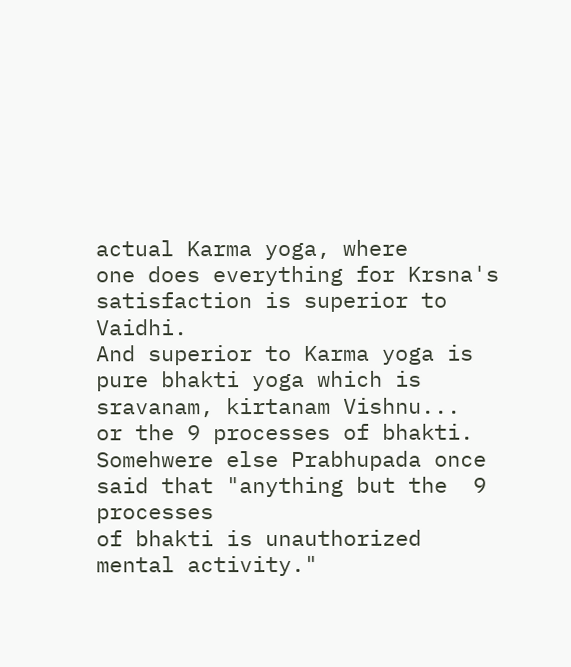actual Karma yoga, where
one does everything for Krsna's satisfaction is superior to Vaidhi.
And superior to Karma yoga is pure bhakti yoga which is sravanam, kirtanam Vishnu...
or the 9 processes of bhakti.
Somehwere else Prabhupada once said that "anything but the  9 processes
of bhakti is unauthorized mental activity."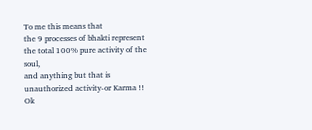To me this means that
the 9 processes of bhakti represent the total 100% pure activity of the soul,
and anything but that is unauthorized activity-or Karma !!
Ok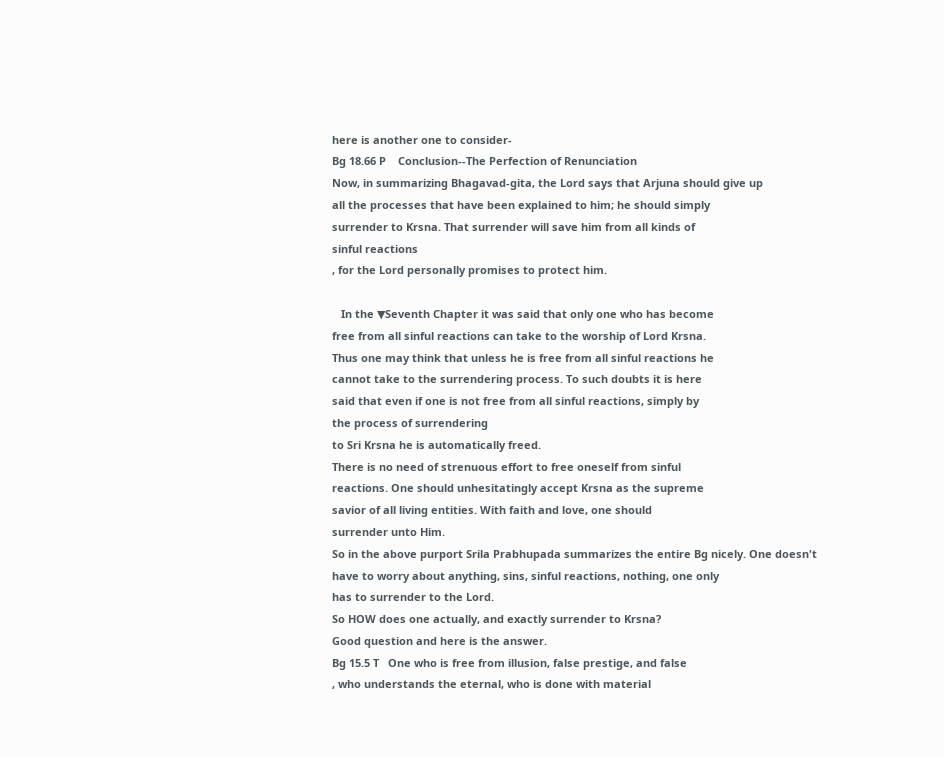here is another one to consider-
Bg 18.66 P    Conclusion--The Perfection of Renunciation
Now, in summarizing Bhagavad-gita, the Lord says that Arjuna should give up
all the processes that have been explained to him; he should simply
surrender to Krsna. That surrender will save him from all kinds of
sinful reactions
, for the Lord personally promises to protect him.

   In the ▼Seventh Chapter it was said that only one who has become
free from all sinful reactions can take to the worship of Lord Krsna.
Thus one may think that unless he is free from all sinful reactions he
cannot take to the surrendering process. To such doubts it is here
said that even if one is not free from all sinful reactions, simply by
the process of surrendering
to Sri Krsna he is automatically freed.
There is no need of strenuous effort to free oneself from sinful
reactions. One should unhesitatingly accept Krsna as the supreme
savior of all living entities. With faith and love, one should
surrender unto Him.
So in the above purport Srila Prabhupada summarizes the entire Bg nicely. One doesn't
have to worry about anything, sins, sinful reactions, nothing, one only
has to surrender to the Lord.
So HOW does one actually, and exactly surrender to Krsna?
Good question and here is the answer.
Bg 15.5 T   One who is free from illusion, false prestige, and false
, who understands the eternal, who is done with material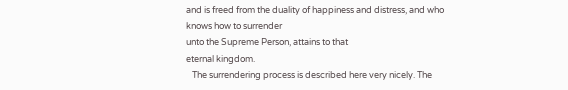and is freed from the duality of happiness and distress, and who
knows how to surrender
unto the Supreme Person, attains to that
eternal kingdom.
   The surrendering process is described here very nicely. The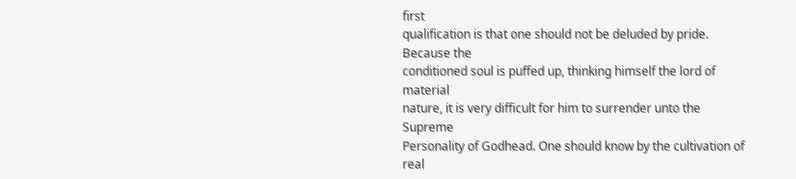first
qualification is that one should not be deluded by pride. Because the
conditioned soul is puffed up, thinking himself the lord of material
nature, it is very difficult for him to surrender unto the Supreme
Personality of Godhead. One should know by the cultivation of real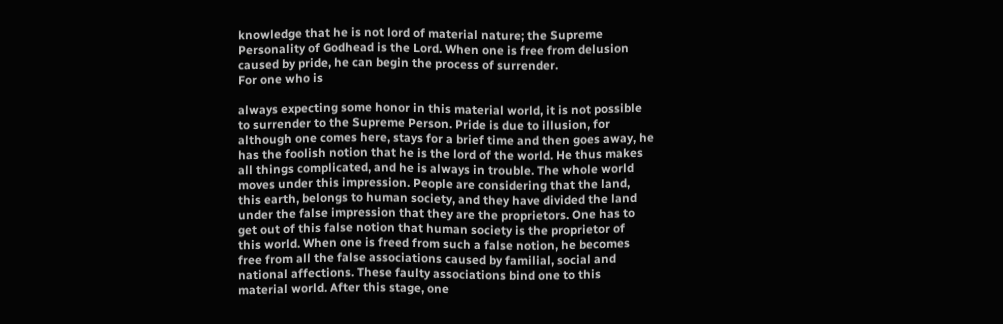knowledge that he is not lord of material nature; the Supreme
Personality of Godhead is the Lord. When one is free from delusion
caused by pride, he can begin the process of surrender.
For one who is

always expecting some honor in this material world, it is not possible
to surrender to the Supreme Person. Pride is due to illusion, for
although one comes here, stays for a brief time and then goes away, he
has the foolish notion that he is the lord of the world. He thus makes
all things complicated, and he is always in trouble. The whole world
moves under this impression. People are considering that the land,
this earth, belongs to human society, and they have divided the land
under the false impression that they are the proprietors. One has to
get out of this false notion that human society is the proprietor of
this world. When one is freed from such a false notion, he becomes
free from all the false associations caused by familial, social and
national affections. These faulty associations bind one to this
material world. After this stage, one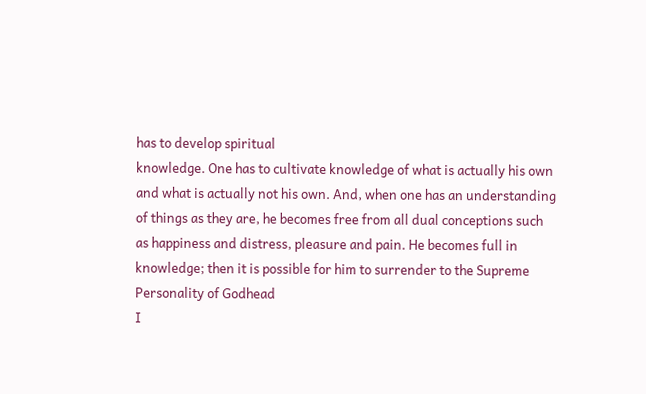has to develop spiritual
knowledge. One has to cultivate knowledge of what is actually his own
and what is actually not his own. And, when one has an understanding
of things as they are, he becomes free from all dual conceptions such
as happiness and distress, pleasure and pain. He becomes full in
knowledge; then it is possible for him to surrender to the Supreme
Personality of Godhead
I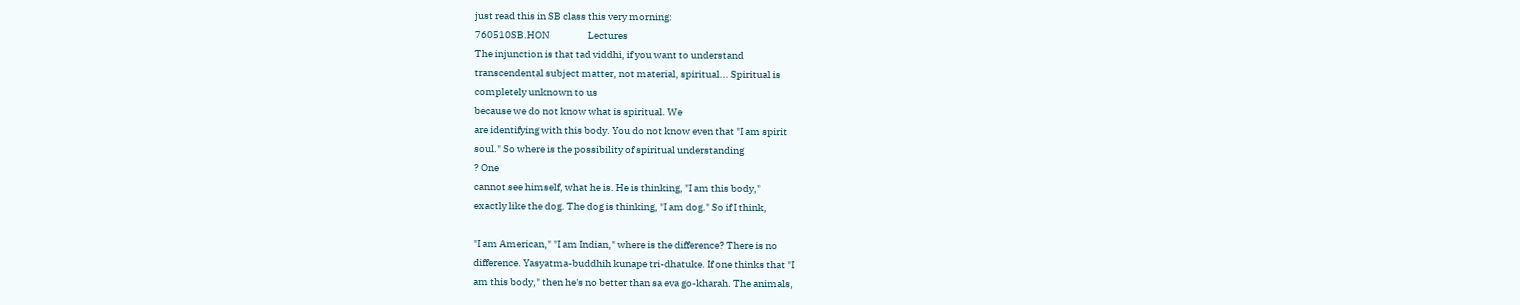just read this in SB class this very morning:
760510SB.HON                   Lectures
The injunction is that tad viddhi, if you want to understand
transcendental subject matter, not material, spiritual... Spiritual is
completely unknown to us
because we do not know what is spiritual. We
are identifying with this body. You do not know even that "I am spirit
soul." So where is the possibility of spiritual understanding
? One
cannot see himself, what he is. He is thinking, "I am this body,"
exactly like the dog. The dog is thinking, "I am dog." So if I think,

"I am American," "I am Indian," where is the difference? There is no
difference. Yasyatma-buddhih kunape tri-dhatuke. If one thinks that "I
am this body," then he's no better than sa eva go-kharah. The animals,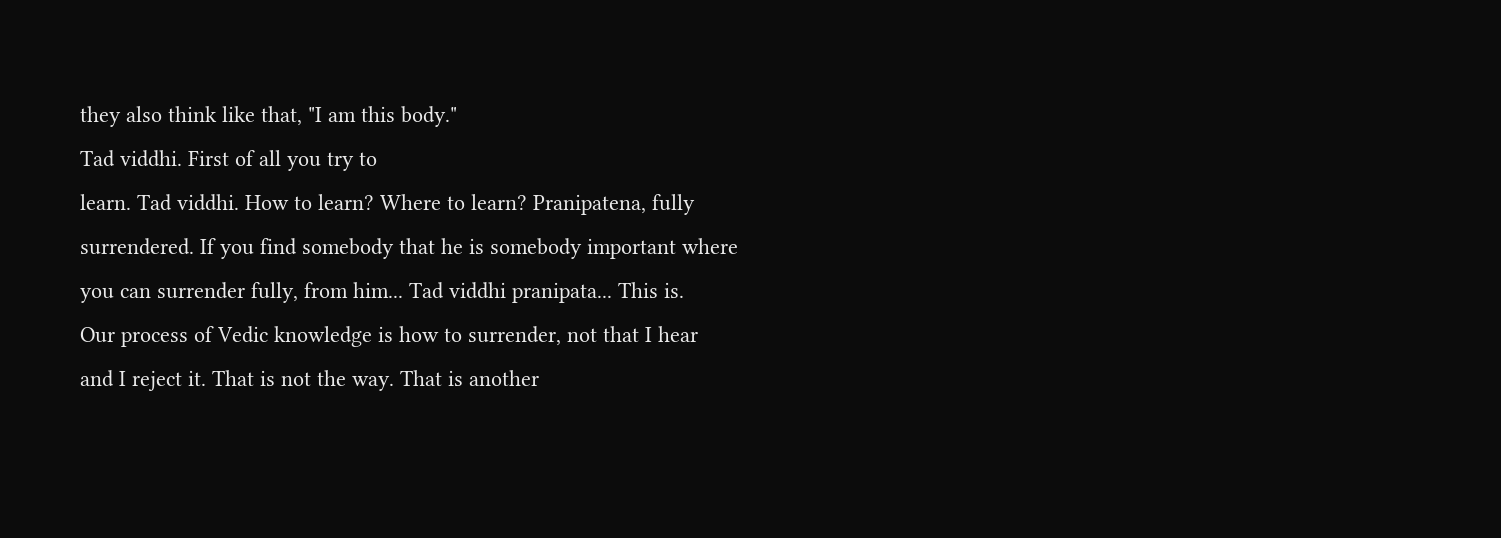they also think like that, "I am this body."
Tad viddhi. First of all you try to
learn. Tad viddhi. How to learn? Where to learn? Pranipatena, fully
surrendered. If you find somebody that he is somebody important where
you can surrender fully, from him... Tad viddhi pranipata... This is.
Our process of Vedic knowledge is how to surrender, not that I hear
and I reject it. That is not the way. That is another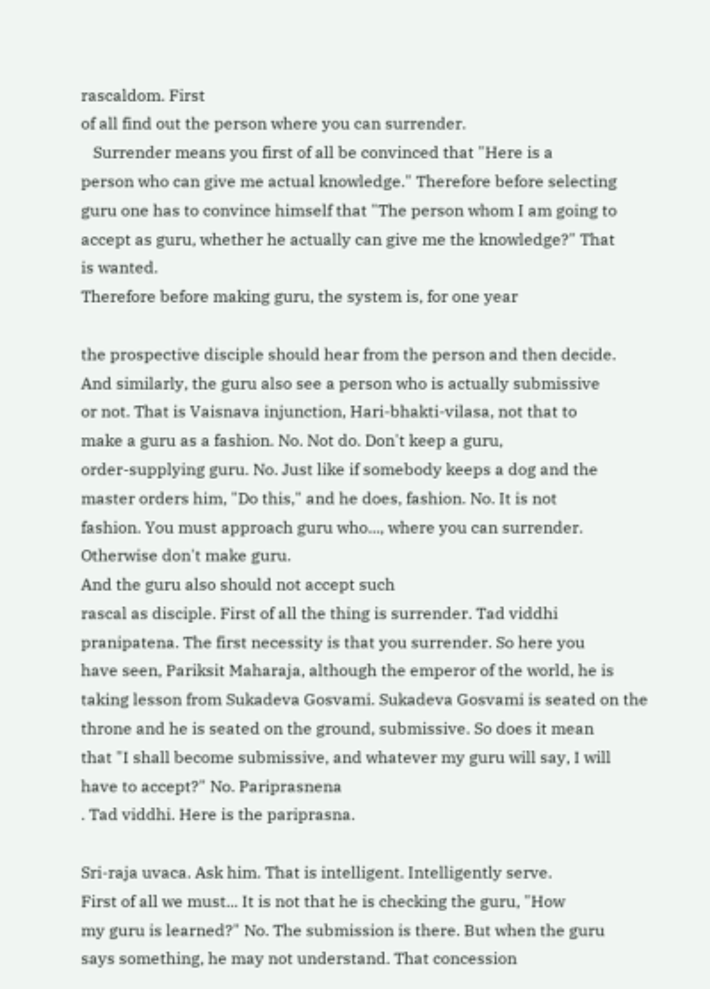rascaldom. First
of all find out the person where you can surrender.
   Surrender means you first of all be convinced that "Here is a
person who can give me actual knowledge." Therefore before selecting
guru one has to convince himself that "The person whom I am going to
accept as guru, whether he actually can give me the knowledge?" That
is wanted.
Therefore before making guru, the system is, for one year

the prospective disciple should hear from the person and then decide.
And similarly, the guru also see a person who is actually submissive
or not. That is Vaisnava injunction, Hari-bhakti-vilasa, not that to
make a guru as a fashion. No. Not do. Don't keep a guru,
order-supplying guru. No. Just like if somebody keeps a dog and the
master orders him, "Do this," and he does, fashion. No. It is not
fashion. You must approach guru who..., where you can surrender.
Otherwise don't make guru.
And the guru also should not accept such
rascal as disciple. First of all the thing is surrender. Tad viddhi
pranipatena. The first necessity is that you surrender. So here you
have seen, Pariksit Maharaja, although the emperor of the world, he is
taking lesson from Sukadeva Gosvami. Sukadeva Gosvami is seated on the
throne and he is seated on the ground, submissive. So does it mean
that "I shall become submissive, and whatever my guru will say, I will
have to accept?" No. Pariprasnena
. Tad viddhi. Here is the pariprasna.

Sri-raja uvaca. Ask him. That is intelligent. Intelligently serve.
First of all we must... It is not that he is checking the guru, "How
my guru is learned?" No. The submission is there. But when the guru
says something, he may not understand. That concession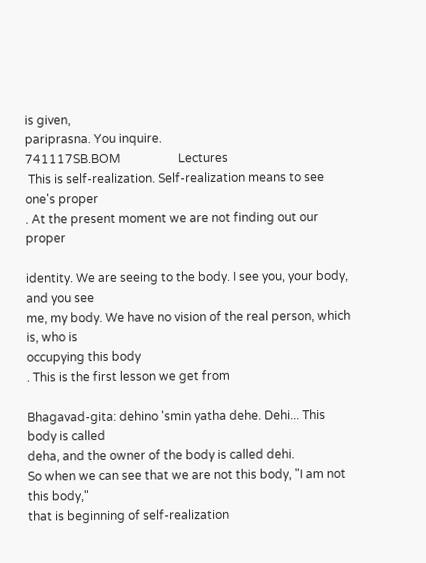is given,
pariprasna. You inquire.
741117SB.BOM                   Lectures
 This is self-realization. Self-realization means to see one's proper
. At the present moment we are not finding out our proper

identity. We are seeing to the body. I see you, your body, and you see
me, my body. We have no vision of the real person, which is, who is
occupying this body
. This is the first lesson we get from

Bhagavad-gita: dehino 'smin yatha dehe. Dehi... This body is called
deha, and the owner of the body is called dehi.
So when we can see that we are not this body, "I am not this body,"
that is beginning of self-realization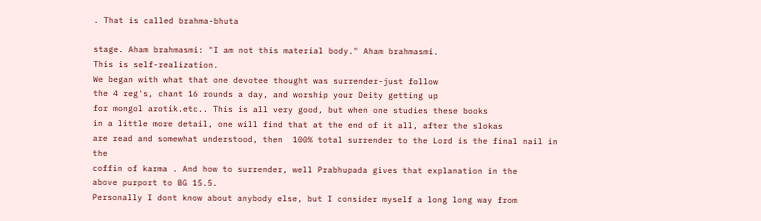. That is called brahma-bhuta

stage. Aham brahmasmi: "I am not this material body." Aham brahmasmi.
This is self-realization.
We began with what that one devotee thought was surrender-just follow
the 4 reg's, chant 16 rounds a day, and worship your Deity getting up
for mongol arotik.etc.. This is all very good, but when one studies these books
in a little more detail, one will find that at the end of it all, after the slokas
are read and somewhat understood, then  100% total surrender to the Lord is the final nail in the
coffin of karma . And how to surrender, well Prabhupada gives that explanation in the
above purport to BG 15.5.
Personally I dont know about anybody else, but I consider myself a long long way from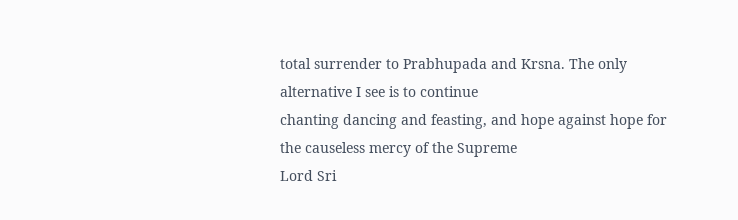total surrender to Prabhupada and Krsna. The only alternative I see is to continue
chanting dancing and feasting, and hope against hope for the causeless mercy of the Supreme
Lord Sri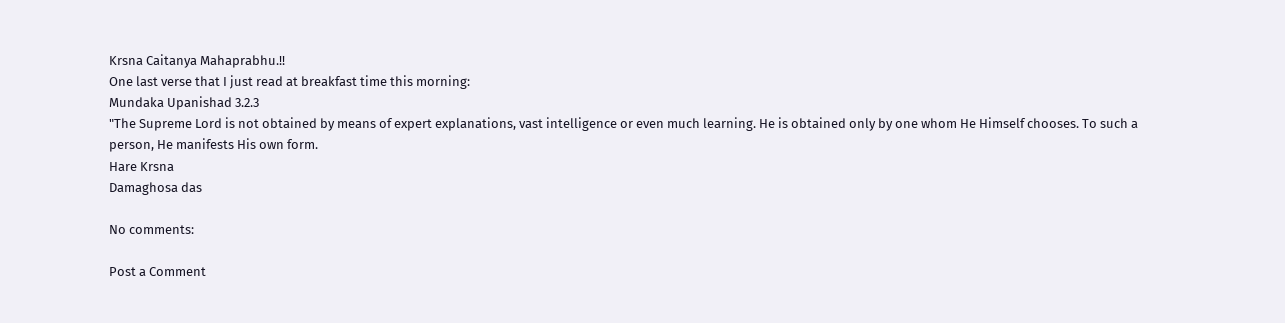Krsna Caitanya Mahaprabhu.!!
One last verse that I just read at breakfast time this morning:
Mundaka Upanishad 3.2.3
"The Supreme Lord is not obtained by means of expert explanations, vast intelligence or even much learning. He is obtained only by one whom He Himself chooses. To such a person, He manifests His own form.
Hare Krsna
Damaghosa das

No comments:

Post a Comment